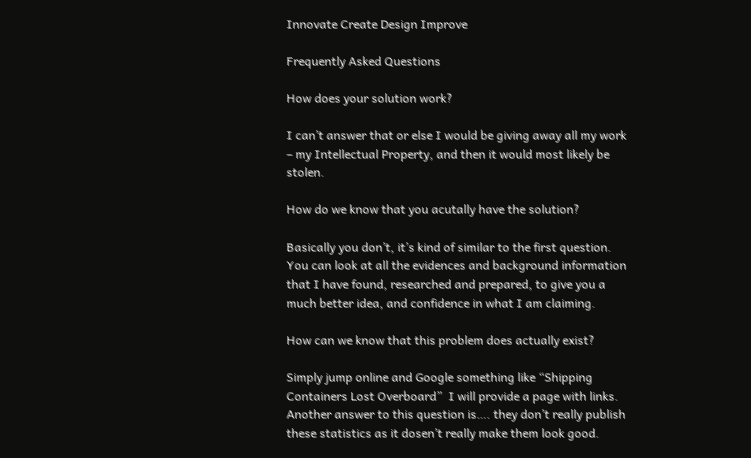Innovate Create Design Improve

Frequently Asked Questions

How does your solution work?

I can’t answer that or else I would be giving away all my work – my Intellectual Property, and then it would most likely be stolen.

How do we know that you acutally have the solution?

Basically you don’t, it’s kind of similar to the first question.  You can look at all the evidences and background information that I have found, researched and prepared, to give you a much better idea, and confidence in what I am claiming.

How can we know that this problem does actually exist?

Simply jump online and Google something like “Shipping Containers Lost Overboard”  I will provide a page with links.  Another answer to this question is…. they don’t really publish these statistics as it dosen’t really make them look good.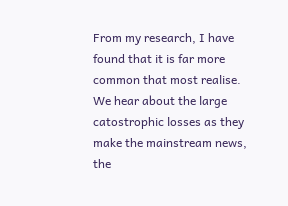From my research, I have found that it is far more common that most realise.  We hear about the large catostrophic losses as they make the mainstream news, the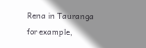Rena in Tauranga for example,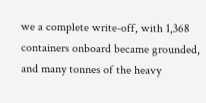we a complete write-off, with 1,368 containers onboard became grounded, and many tonnes of the heavy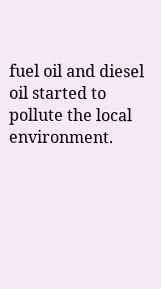fuel oil and diesel oil started to pollute the local environment.